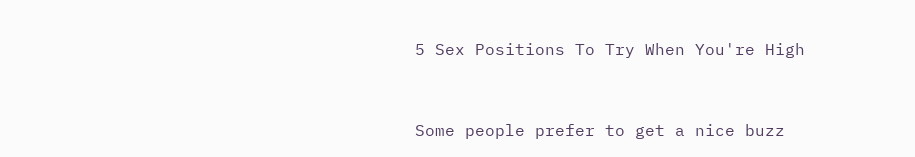5 Sex Positions To Try When You're High


Some people prefer to get a nice buzz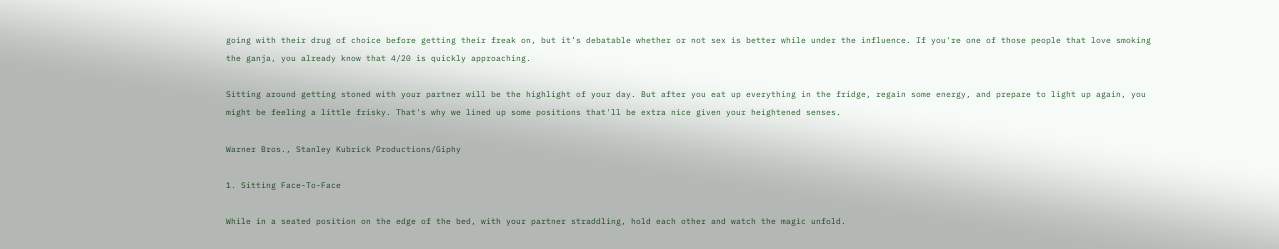going with their drug of choice before getting their freak on, but it’s debatable whether or not sex is better while under the influence. If you're one of those people that love smoking the ganja, you already know that 4/20 is quickly approaching.

Sitting around getting stoned with your partner will be the highlight of your day. But after you eat up everything in the fridge, regain some energy, and prepare to light up again, you might be feeling a little frisky. That's why we lined up some positions that'll be extra nice given your heightened senses.

Warner Bros., Stanley Kubrick Productions/Giphy

1. Sitting Face-To-Face

While in a seated position on the edge of the bed, with your partner straddling, hold each other and watch the magic unfold.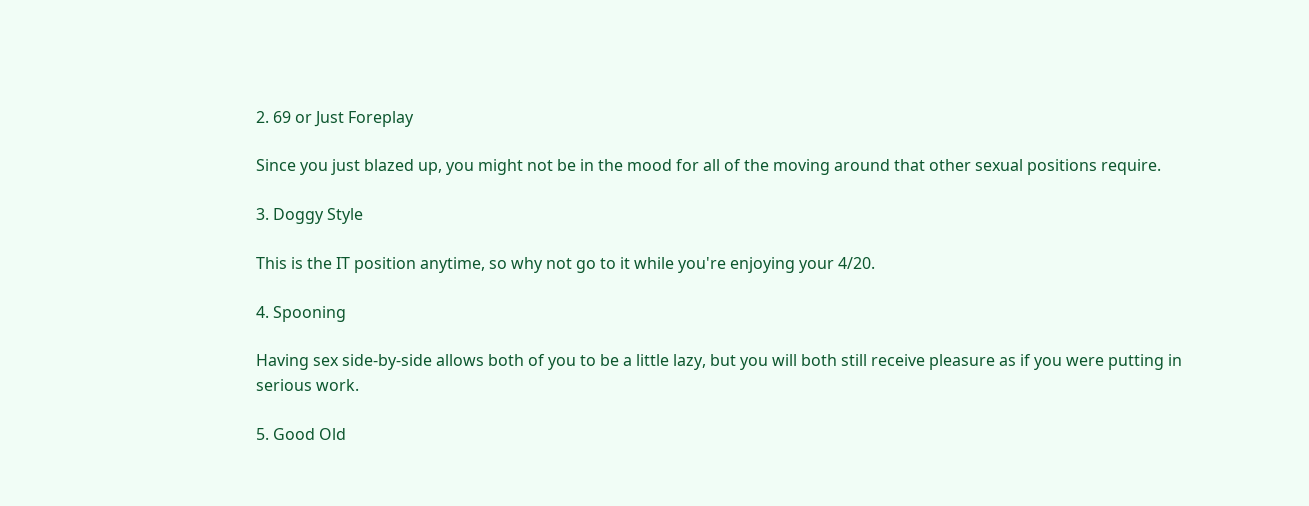2. 69 or Just Foreplay

Since you just blazed up, you might not be in the mood for all of the moving around that other sexual positions require.

3. Doggy Style

This is the IT position anytime, so why not go to it while you're enjoying your 4/20.

4. Spooning

Having sex side-by-side allows both of you to be a little lazy, but you will both still receive pleasure as if you were putting in serious work.

5. Good Old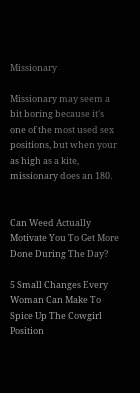Missionary

Missionary may seem a bit boring because it's one of the most used sex positions, but when your as high as a kite, missionary does an 180.


Can Weed Actually Motivate You To Get More Done During The Day?

5 Small Changes Every Woman Can Make To Spice Up The Cowgirl Position